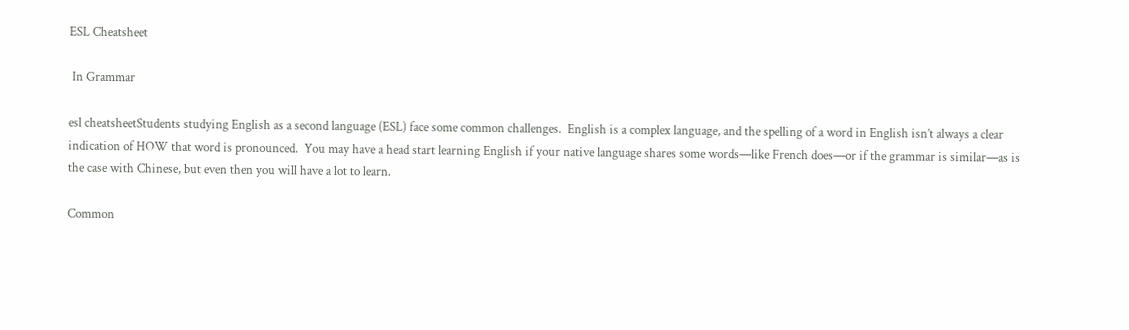ESL Cheatsheet

 In Grammar

esl cheatsheetStudents studying English as a second language (ESL) face some common challenges.  English is a complex language, and the spelling of a word in English isn’t always a clear indication of HOW that word is pronounced.  You may have a head start learning English if your native language shares some words—like French does—or if the grammar is similar—as is the case with Chinese, but even then you will have a lot to learn.

Common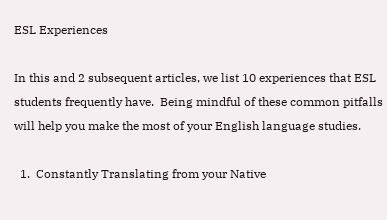ESL Experiences

In this and 2 subsequent articles, we list 10 experiences that ESL students frequently have.  Being mindful of these common pitfalls will help you make the most of your English language studies.

  1.  Constantly Translating from your Native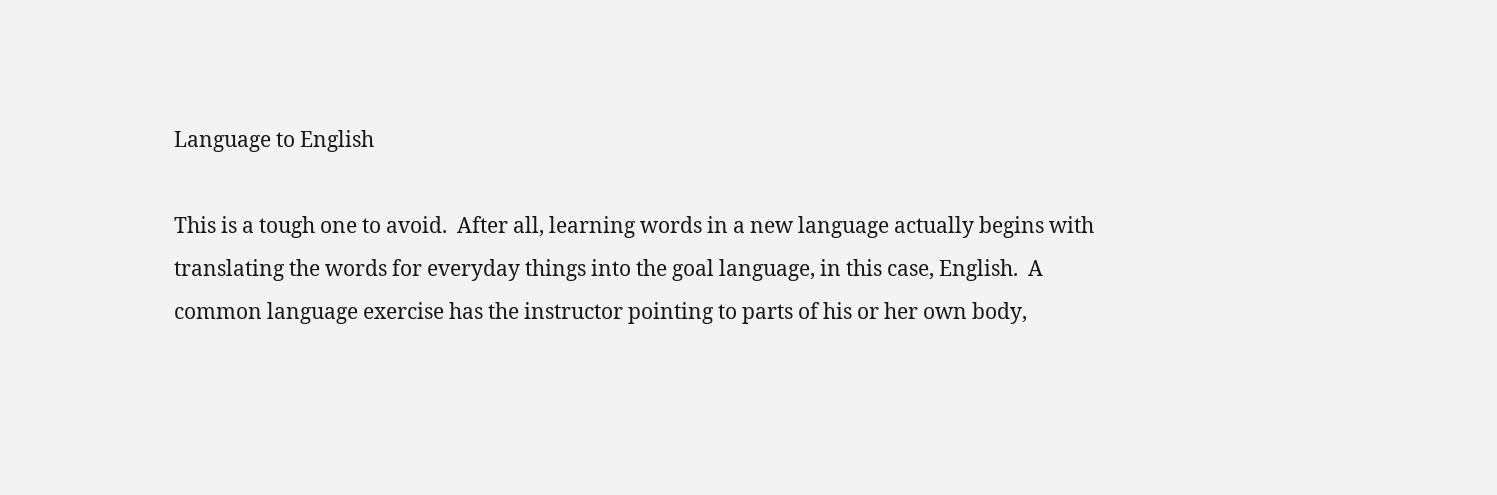Language to English

This is a tough one to avoid.  After all, learning words in a new language actually begins with translating the words for everyday things into the goal language, in this case, English.  A common language exercise has the instructor pointing to parts of his or her own body,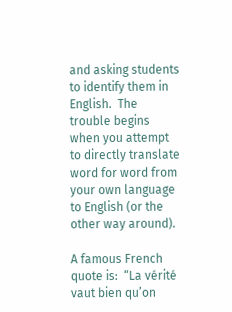and asking students to identify them in English.  The trouble begins when you attempt to directly translate word for word from your own language to English (or the other way around).

A famous French quote is:  “La vérité vaut bien qu’on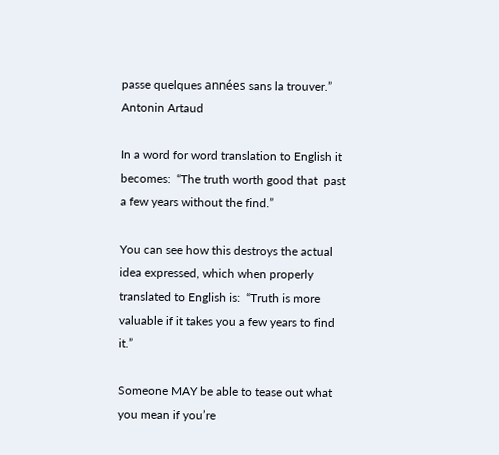passe quelques années sans la trouver.” Antonin Artaud

In a word for word translation to English it becomes:  “The truth worth good that  past a few years without the find.”

You can see how this destroys the actual idea expressed, which when properly translated to English is:  “Truth is more valuable if it takes you a few years to find it.”

Someone MAY be able to tease out what you mean if you’re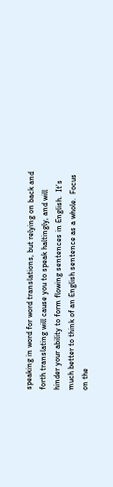speaking in word for word translations, but relying on back and forth translating will cause you to speak haltingly, and will hinder your ability to form flowing sentences in English.  It’s much better to think of an English sentence as a whole.  Focus on the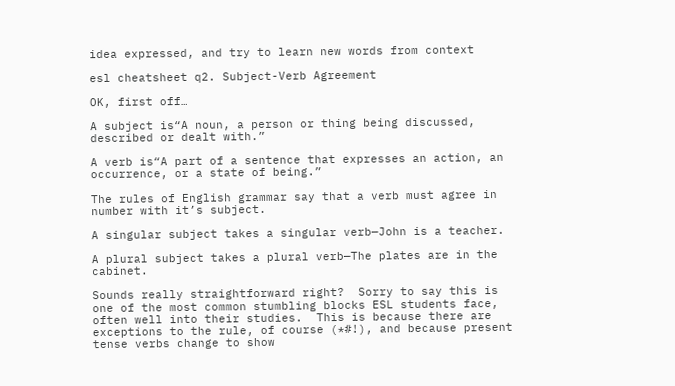idea expressed, and try to learn new words from context

esl cheatsheet q2. Subject-Verb Agreement

OK, first off…

A subject is“A noun, a person or thing being discussed, described or dealt with.”

A verb is“A part of a sentence that expresses an action, an occurrence, or a state of being.”

The rules of English grammar say that a verb must agree in number with it’s subject.

A singular subject takes a singular verb—John is a teacher.

A plural subject takes a plural verb—The plates are in the cabinet.

Sounds really straightforward right?  Sorry to say this is one of the most common stumbling blocks ESL students face, often well into their studies.  This is because there are exceptions to the rule, of course (*#!), and because present tense verbs change to show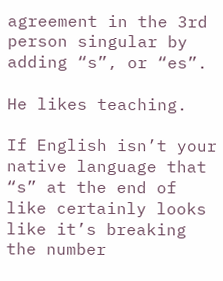agreement in the 3rd person singular by adding “s”, or “es”.

He likes teaching.

If English isn’t your native language that “s” at the end of like certainly looks like it’s breaking the number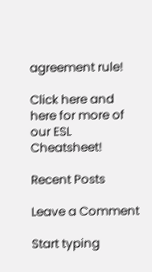agreement rule!

Click here and here for more of our ESL Cheatsheet!

Recent Posts

Leave a Comment

Start typing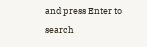and press Enter to search